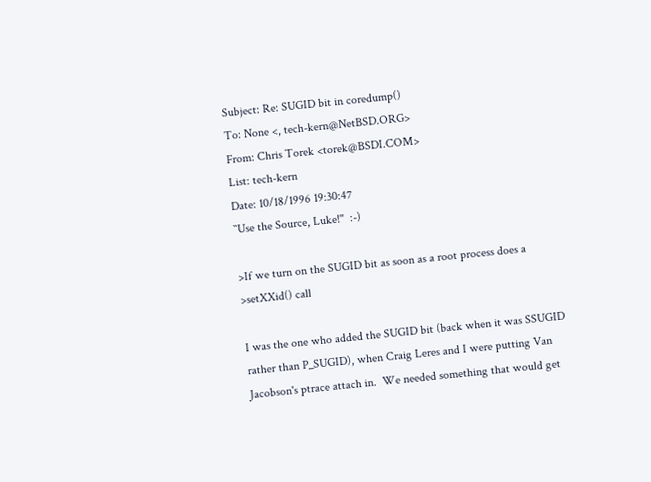Subject: Re: SUGID bit in coredump()
To: None <, tech-kern@NetBSD.ORG>
From: Chris Torek <torek@BSDI.COM>
List: tech-kern
Date: 10/18/1996 19:30:47
``Use the Source, Luke!''  :-)

>If we turn on the SUGID bit as soon as a root process does a
>setXXid() call

I was the one who added the SUGID bit (back when it was SSUGID
rather than P_SUGID), when Craig Leres and I were putting Van
Jacobson's ptrace attach in.  We needed something that would get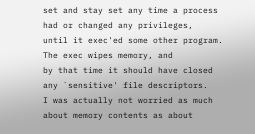set and stay set any time a process had or changed any privileges,
until it exec'ed some other program.  The exec wipes memory, and
by that time it should have closed any `sensitive' file descriptors.
I was actually not worried as much about memory contents as about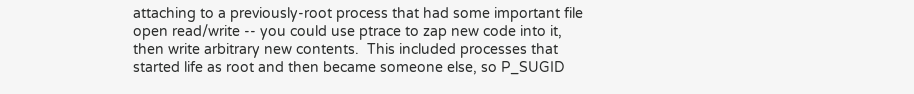attaching to a previously-root process that had some important file
open read/write -- you could use ptrace to zap new code into it,
then write arbitrary new contents.  This included processes that
started life as root and then became someone else, so P_SUGID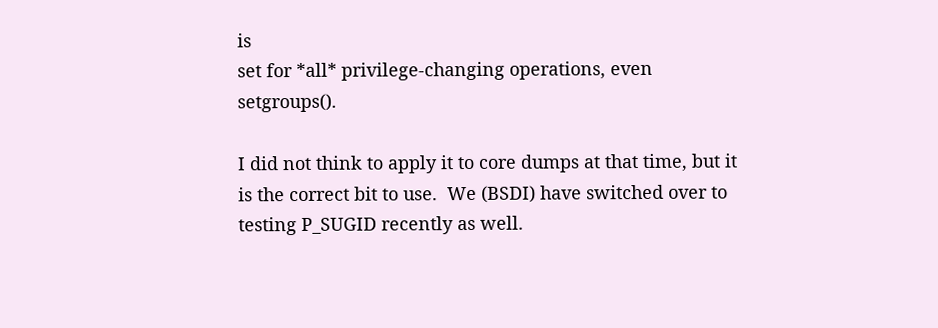is
set for *all* privilege-changing operations, even setgroups().

I did not think to apply it to core dumps at that time, but it
is the correct bit to use.  We (BSDI) have switched over to
testing P_SUGID recently as well.